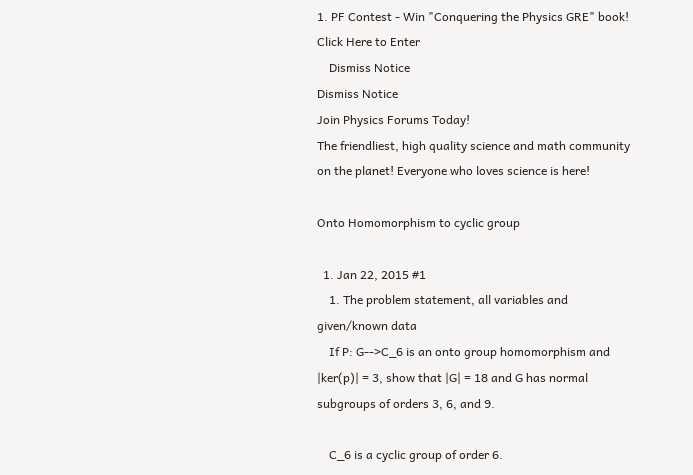1. PF Contest - Win "Conquering the Physics GRE" book! Click Here to Enter
    Dismiss Notice
Dismiss Notice
Join Physics Forums Today!
The friendliest, high quality science and math community on the planet! Everyone who loves science is here!

Onto Homomorphism to cyclic group

  1. Jan 22, 2015 #1
    1. The problem statement, all variables and given/known data
    If P: G-->C_6 is an onto group homomorphism and |ker(p)| = 3, show that |G| = 18 and G has normal subgroups of orders 3, 6, and 9.

    C_6 is a cyclic group of order 6.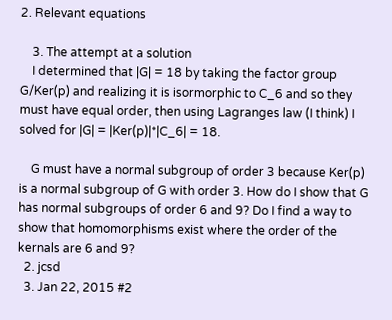2. Relevant equations

    3. The attempt at a solution
    I determined that |G| = 18 by taking the factor group G/Ker(p) and realizing it is isormorphic to C_6 and so they must have equal order, then using Lagranges law (I think) I solved for |G| = |Ker(p)|*|C_6| = 18.

    G must have a normal subgroup of order 3 because Ker(p) is a normal subgroup of G with order 3. How do I show that G has normal subgroups of order 6 and 9? Do I find a way to show that homomorphisms exist where the order of the kernals are 6 and 9?
  2. jcsd
  3. Jan 22, 2015 #2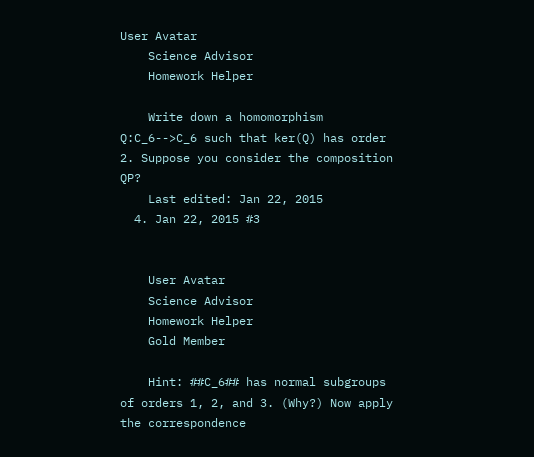User Avatar
    Science Advisor
    Homework Helper

    Write down a homomorphism Q:C_6-->C_6 such that ker(Q) has order 2. Suppose you consider the composition QP?
    Last edited: Jan 22, 2015
  4. Jan 22, 2015 #3


    User Avatar
    Science Advisor
    Homework Helper
    Gold Member

    Hint: ##C_6## has normal subgroups of orders 1, 2, and 3. (Why?) Now apply the correspondence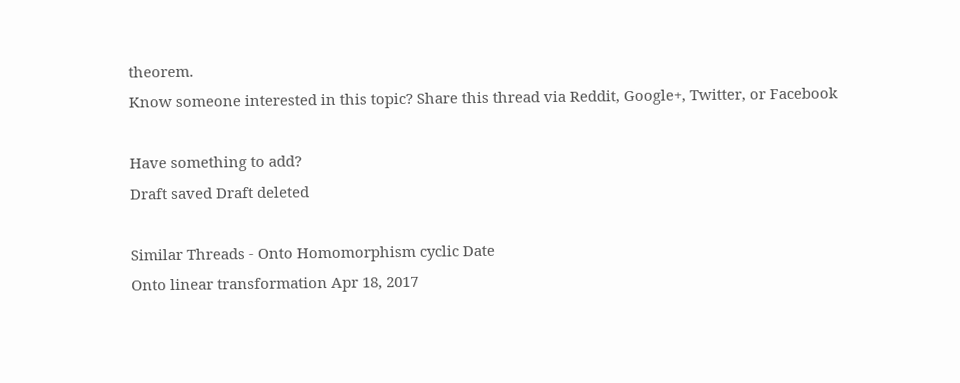theorem.
Know someone interested in this topic? Share this thread via Reddit, Google+, Twitter, or Facebook

Have something to add?
Draft saved Draft deleted

Similar Threads - Onto Homomorphism cyclic Date
Onto linear transformation Apr 18, 2017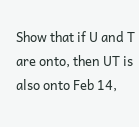Show that if U and T are onto, then UT is also onto Feb 14,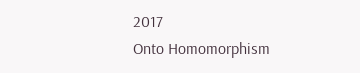2017
Onto Homomorphism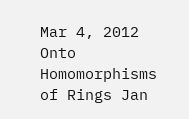Mar 4, 2012
Onto Homomorphisms of Rings Jan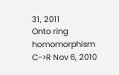31, 2011
Onto ring homomorphism C->R Nov 6, 2010